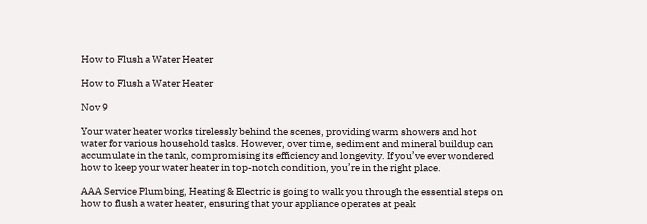How to Flush a Water Heater

How to Flush a Water Heater

Nov 9

Your water heater works tirelessly behind the scenes, providing warm showers and hot water for various household tasks. However, over time, sediment and mineral buildup can accumulate in the tank, compromising its efficiency and longevity. If you’ve ever wondered how to keep your water heater in top-notch condition, you’re in the right place.

AAA Service Plumbing, Heating & Electric is going to walk you through the essential steps on how to flush a water heater, ensuring that your appliance operates at peak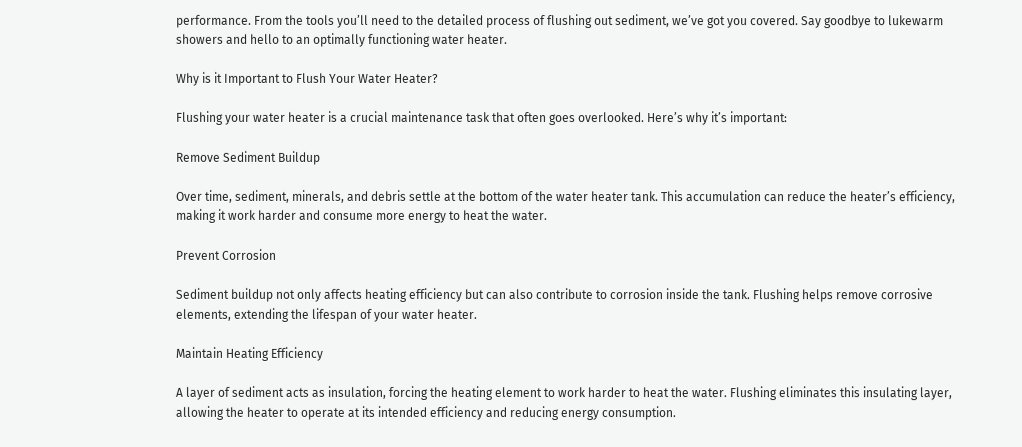performance. From the tools you’ll need to the detailed process of flushing out sediment, we’ve got you covered. Say goodbye to lukewarm showers and hello to an optimally functioning water heater.

Why is it Important to Flush Your Water Heater?

Flushing your water heater is a crucial maintenance task that often goes overlooked. Here’s why it’s important:

Remove Sediment Buildup

Over time, sediment, minerals, and debris settle at the bottom of the water heater tank. This accumulation can reduce the heater’s efficiency, making it work harder and consume more energy to heat the water.

Prevent Corrosion

Sediment buildup not only affects heating efficiency but can also contribute to corrosion inside the tank. Flushing helps remove corrosive elements, extending the lifespan of your water heater.

Maintain Heating Efficiency

A layer of sediment acts as insulation, forcing the heating element to work harder to heat the water. Flushing eliminates this insulating layer, allowing the heater to operate at its intended efficiency and reducing energy consumption.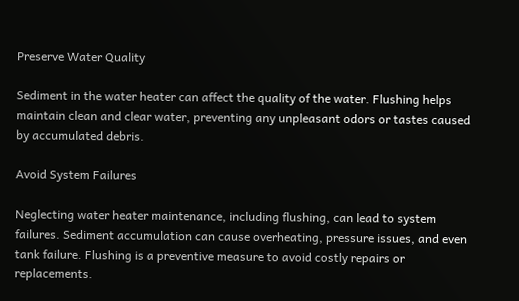Preserve Water Quality

Sediment in the water heater can affect the quality of the water. Flushing helps maintain clean and clear water, preventing any unpleasant odors or tastes caused by accumulated debris.

Avoid System Failures

Neglecting water heater maintenance, including flushing, can lead to system failures. Sediment accumulation can cause overheating, pressure issues, and even tank failure. Flushing is a preventive measure to avoid costly repairs or replacements.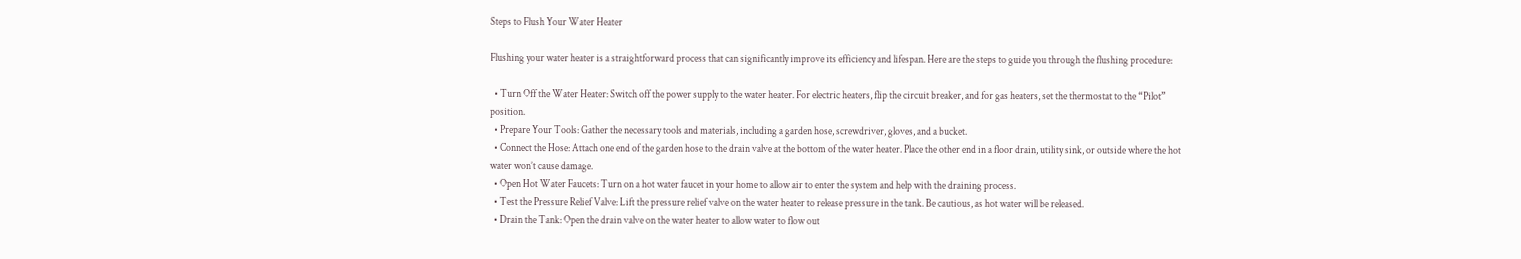Steps to Flush Your Water Heater

Flushing your water heater is a straightforward process that can significantly improve its efficiency and lifespan. Here are the steps to guide you through the flushing procedure:

  • Turn Off the Water Heater: Switch off the power supply to the water heater. For electric heaters, flip the circuit breaker, and for gas heaters, set the thermostat to the “Pilot” position.
  • Prepare Your Tools: Gather the necessary tools and materials, including a garden hose, screwdriver, gloves, and a bucket.
  • Connect the Hose: Attach one end of the garden hose to the drain valve at the bottom of the water heater. Place the other end in a floor drain, utility sink, or outside where the hot water won’t cause damage.
  • Open Hot Water Faucets: Turn on a hot water faucet in your home to allow air to enter the system and help with the draining process.
  • Test the Pressure Relief Valve: Lift the pressure relief valve on the water heater to release pressure in the tank. Be cautious, as hot water will be released.
  • Drain the Tank: Open the drain valve on the water heater to allow water to flow out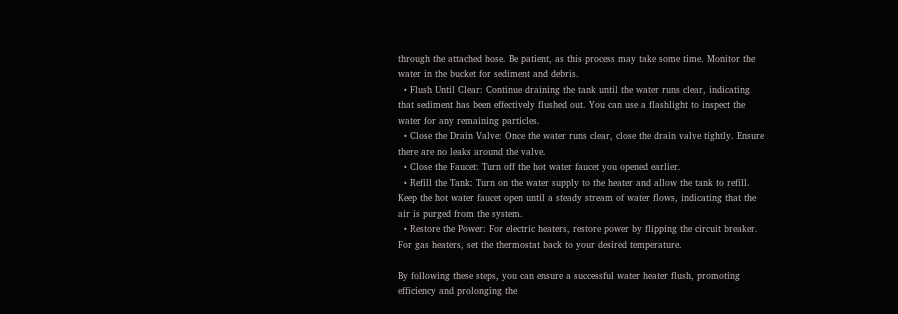through the attached hose. Be patient, as this process may take some time. Monitor the water in the bucket for sediment and debris.
  • Flush Until Clear: Continue draining the tank until the water runs clear, indicating that sediment has been effectively flushed out. You can use a flashlight to inspect the water for any remaining particles.
  • Close the Drain Valve: Once the water runs clear, close the drain valve tightly. Ensure there are no leaks around the valve.
  • Close the Faucet: Turn off the hot water faucet you opened earlier.
  • Refill the Tank: Turn on the water supply to the heater and allow the tank to refill. Keep the hot water faucet open until a steady stream of water flows, indicating that the air is purged from the system.
  • Restore the Power: For electric heaters, restore power by flipping the circuit breaker. For gas heaters, set the thermostat back to your desired temperature.

By following these steps, you can ensure a successful water heater flush, promoting efficiency and prolonging the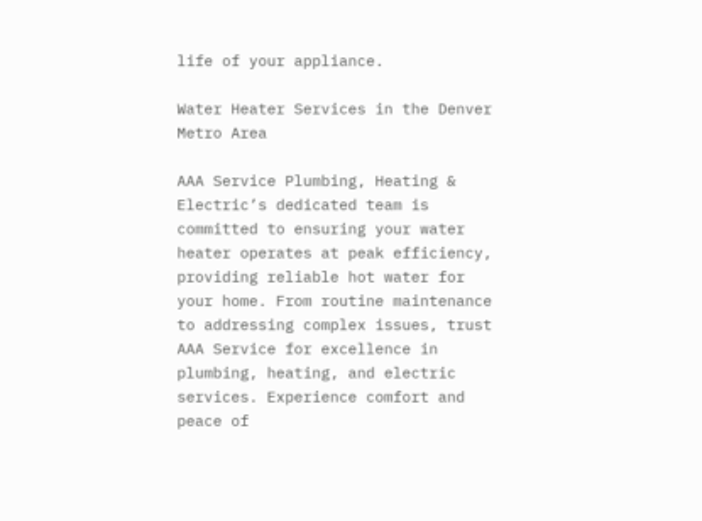life of your appliance.

Water Heater Services in the Denver Metro Area

AAA Service Plumbing, Heating & Electric’s dedicated team is committed to ensuring your water heater operates at peak efficiency, providing reliable hot water for your home. From routine maintenance to addressing complex issues, trust AAA Service for excellence in plumbing, heating, and electric services. Experience comfort and peace of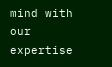mind with our expertise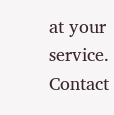at your service. Contact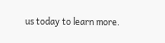us today to learn more.